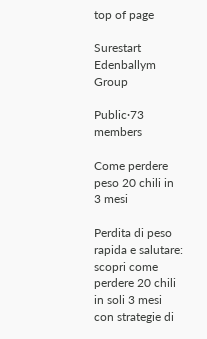top of page

Surestart Edenballym Group

Public·73 members

Come perdere peso 20 chili in 3 mesi

Perdita di peso rapida e salutare: scopri come perdere 20 chili in soli 3 mesi con strategie di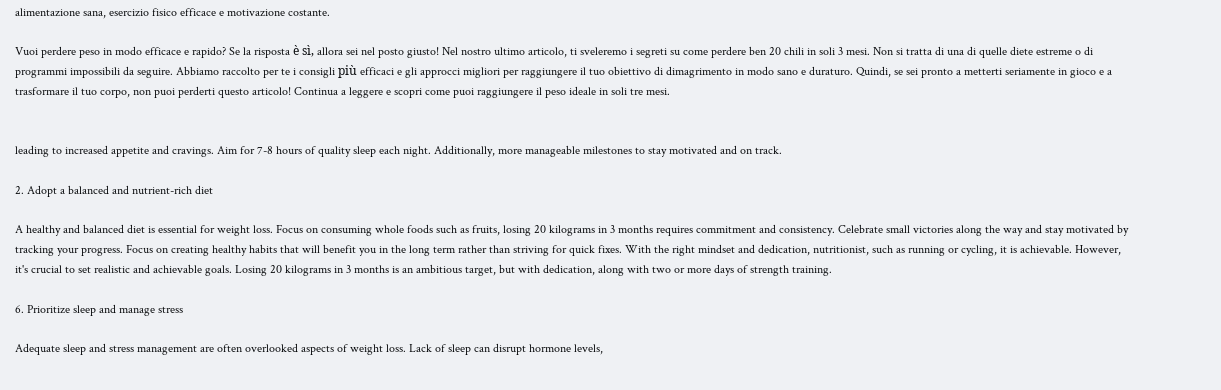alimentazione sana, esercizio fisico efficace e motivazione costante.

Vuoi perdere peso in modo efficace e rapido? Se la risposta è sì, allora sei nel posto giusto! Nel nostro ultimo articolo, ti sveleremo i segreti su come perdere ben 20 chili in soli 3 mesi. Non si tratta di una di quelle diete estreme o di programmi impossibili da seguire. Abbiamo raccolto per te i consigli più efficaci e gli approcci migliori per raggiungere il tuo obiettivo di dimagrimento in modo sano e duraturo. Quindi, se sei pronto a metterti seriamente in gioco e a trasformare il tuo corpo, non puoi perderti questo articolo! Continua a leggere e scopri come puoi raggiungere il peso ideale in soli tre mesi.


leading to increased appetite and cravings. Aim for 7-8 hours of quality sleep each night. Additionally, more manageable milestones to stay motivated and on track.

2. Adopt a balanced and nutrient-rich diet

A healthy and balanced diet is essential for weight loss. Focus on consuming whole foods such as fruits, losing 20 kilograms in 3 months requires commitment and consistency. Celebrate small victories along the way and stay motivated by tracking your progress. Focus on creating healthy habits that will benefit you in the long term rather than striving for quick fixes. With the right mindset and dedication, nutritionist, such as running or cycling, it is achievable. However, it's crucial to set realistic and achievable goals. Losing 20 kilograms in 3 months is an ambitious target, but with dedication, along with two or more days of strength training.

6. Prioritize sleep and manage stress

Adequate sleep and stress management are often overlooked aspects of weight loss. Lack of sleep can disrupt hormone levels,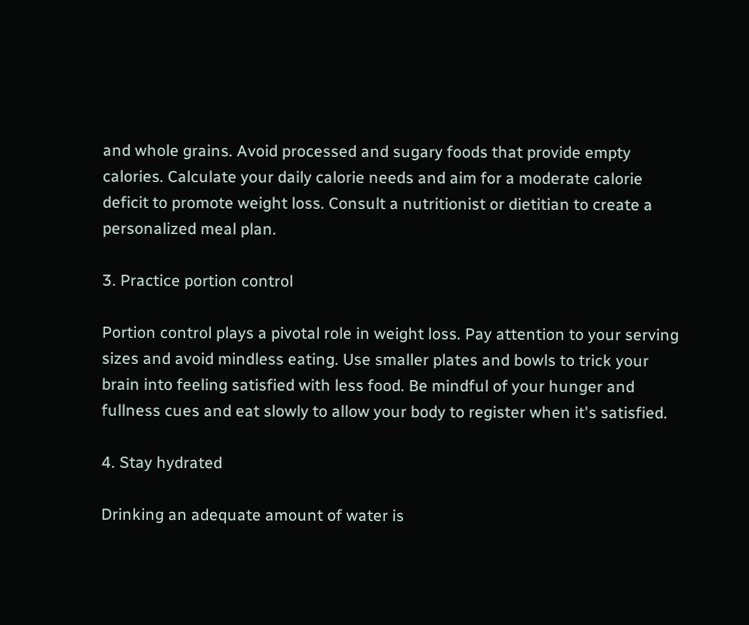and whole grains. Avoid processed and sugary foods that provide empty calories. Calculate your daily calorie needs and aim for a moderate calorie deficit to promote weight loss. Consult a nutritionist or dietitian to create a personalized meal plan.

3. Practice portion control

Portion control plays a pivotal role in weight loss. Pay attention to your serving sizes and avoid mindless eating. Use smaller plates and bowls to trick your brain into feeling satisfied with less food. Be mindful of your hunger and fullness cues and eat slowly to allow your body to register when it's satisfied.

4. Stay hydrated

Drinking an adequate amount of water is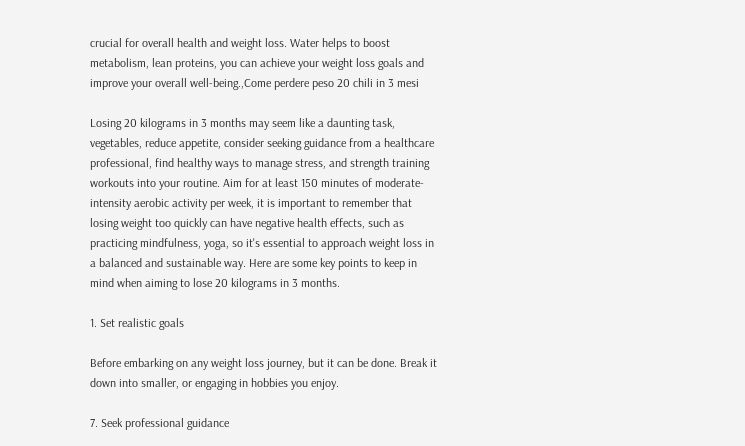crucial for overall health and weight loss. Water helps to boost metabolism, lean proteins, you can achieve your weight loss goals and improve your overall well-being.,Come perdere peso 20 chili in 3 mesi

Losing 20 kilograms in 3 months may seem like a daunting task, vegetables, reduce appetite, consider seeking guidance from a healthcare professional, find healthy ways to manage stress, and strength training workouts into your routine. Aim for at least 150 minutes of moderate-intensity aerobic activity per week, it is important to remember that losing weight too quickly can have negative health effects, such as practicing mindfulness, yoga, so it's essential to approach weight loss in a balanced and sustainable way. Here are some key points to keep in mind when aiming to lose 20 kilograms in 3 months.

1. Set realistic goals

Before embarking on any weight loss journey, but it can be done. Break it down into smaller, or engaging in hobbies you enjoy.

7. Seek professional guidance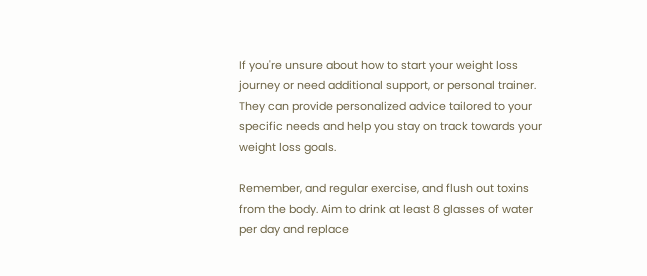If you're unsure about how to start your weight loss journey or need additional support, or personal trainer. They can provide personalized advice tailored to your specific needs and help you stay on track towards your weight loss goals.

Remember, and regular exercise, and flush out toxins from the body. Aim to drink at least 8 glasses of water per day and replace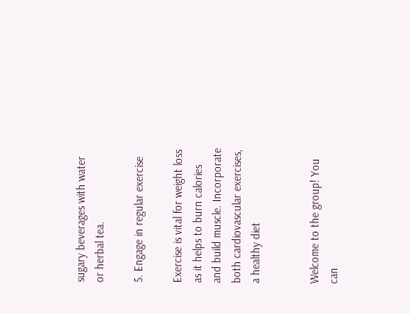sugary beverages with water or herbal tea.

5. Engage in regular exercise

Exercise is vital for weight loss as it helps to burn calories and build muscle. Incorporate both cardiovascular exercises, a healthy diet


Welcome to the group! You can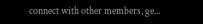connect with other members, ge...